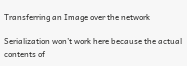Transferring an Image over the network

Serialization won’t work here because the actual contents of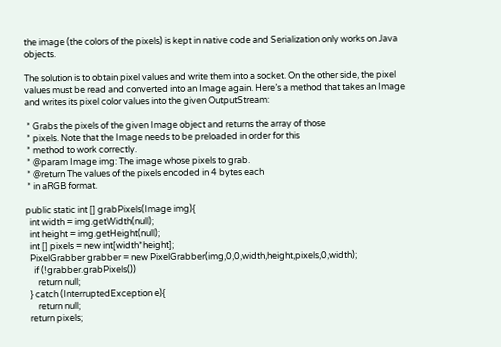the image (the colors of the pixels) is kept in native code and Serialization only works on Java objects.

The solution is to obtain pixel values and write them into a socket. On the other side, the pixel values must be read and converted into an Image again. Here’s a method that takes an Image and writes its pixel color values into the given OutputStream:

 * Grabs the pixels of the given Image object and returns the array of those
 * pixels. Note that the Image needs to be preloaded in order for this
 * method to work correctly.
 * @param Image img: The image whose pixels to grab.
 * @return The values of the pixels encoded in 4 bytes each
 * in aRGB format.

public static int [] grabPixels(Image img){
  int width = img.getWidth(null);
  int height = img.getHeight(null);
  int [] pixels = new int[width*height];
  PixelGrabber grabber = new PixelGrabber(img,0,0,width,height,pixels,0,width);
    if (!grabber.grabPixels())
      return null;
  } catch (InterruptedException e){
      return null;
  return pixels;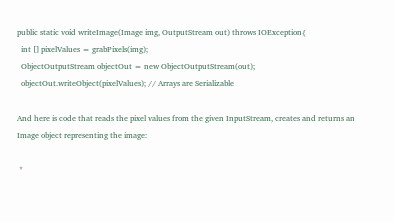public static void writeImage(Image img, OutputStream out) throws IOException{
  int [] pixelValues = grabPixels(img);
  ObjectOutputStream objectOut = new ObjectOutputStream(out);
  objectOut.writeObject(pixelValues); // Arrays are Serializable

And here is code that reads the pixel values from the given InputStream, creates and returns an Image object representing the image:

 *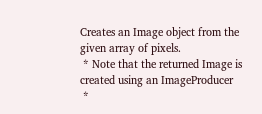Creates an Image object from the given array of pixels.
 * Note that the returned Image is created using an ImageProducer
 *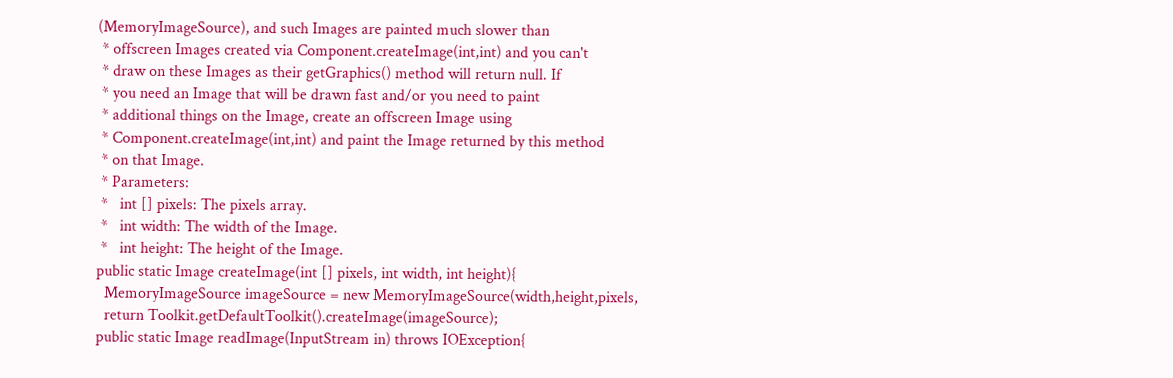(MemoryImageSource), and such Images are painted much slower than
 * offscreen Images created via Component.createImage(int,int) and you can't
 * draw on these Images as their getGraphics() method will return null. If
 * you need an Image that will be drawn fast and/or you need to paint
 * additional things on the Image, create an offscreen Image using
 * Component.createImage(int,int) and paint the Image returned by this method
 * on that Image.
 * Parameters:
 *   int [] pixels: The pixels array.
 *   int width: The width of the Image.
 *   int height: The height of the Image.
public static Image createImage(int [] pixels, int width, int height){
  MemoryImageSource imageSource = new MemoryImageSource(width,height,pixels,
  return Toolkit.getDefaultToolkit().createImage(imageSource);
public static Image readImage(InputStream in) throws IOException{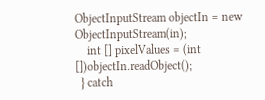ObjectInputStream objectIn = new ObjectInputStream(in);
    int [] pixelValues = (int [])objectIn.readObject();
  } catch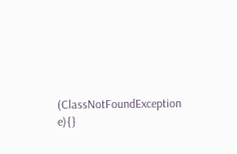(ClassNotFoundException e){}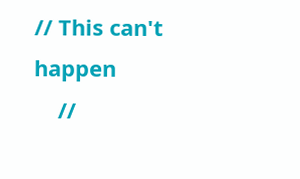// This can't happen
    //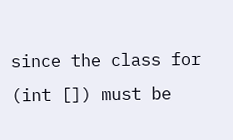since the class for (int []) must be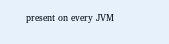present on every JVM